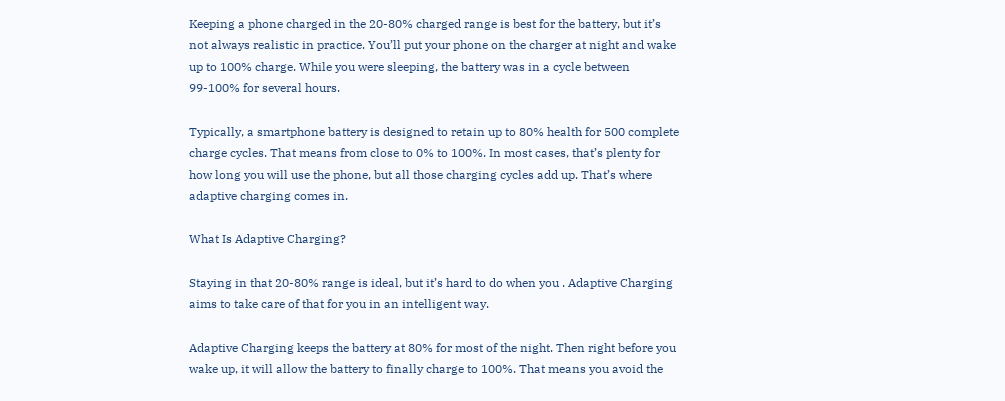Keeping a phone charged in the 20-80% charged range is best for the battery, but it’s not always realistic in practice. You’ll put your phone on the charger at night and wake up to 100% charge. While you were sleeping, the battery was in a cycle between 99-100% for several hours.

Typically, a smartphone battery is designed to retain up to 80% health for 500 complete charge cycles. That means from close to 0% to 100%. In most cases, that’s plenty for how long you will use the phone, but all those charging cycles add up. That’s where adaptive charging comes in.

What Is Adaptive Charging?

Staying in that 20-80% range is ideal, but it’s hard to do when you . Adaptive Charging aims to take care of that for you in an intelligent way.

Adaptive Charging keeps the battery at 80% for most of the night. Then right before you wake up, it will allow the battery to finally charge to 100%. That means you avoid the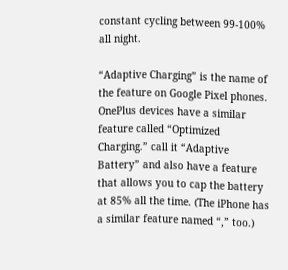constant cycling between 99-100% all night.

“Adaptive Charging” is the name of the feature on Google Pixel phones. OnePlus devices have a similar feature called “Optimized Charging.” call it “Adaptive Battery” and also have a feature that allows you to cap the battery at 85% all the time. (The iPhone has a similar feature named “,” too.)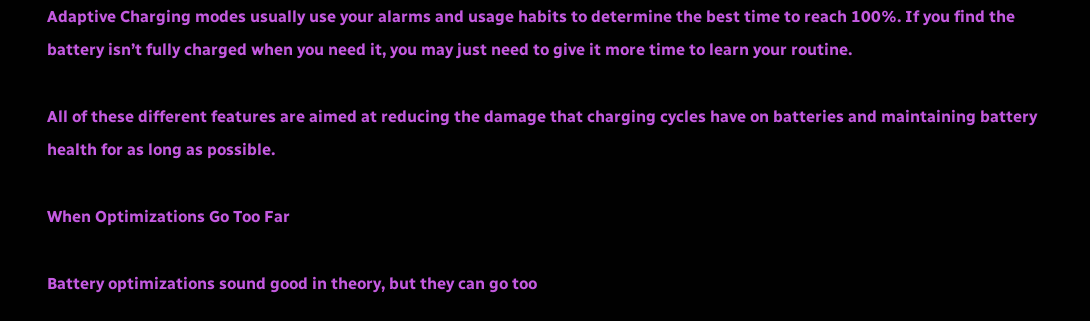Adaptive Charging modes usually use your alarms and usage habits to determine the best time to reach 100%. If you find the battery isn’t fully charged when you need it, you may just need to give it more time to learn your routine.

All of these different features are aimed at reducing the damage that charging cycles have on batteries and maintaining battery health for as long as possible.

When Optimizations Go Too Far

Battery optimizations sound good in theory, but they can go too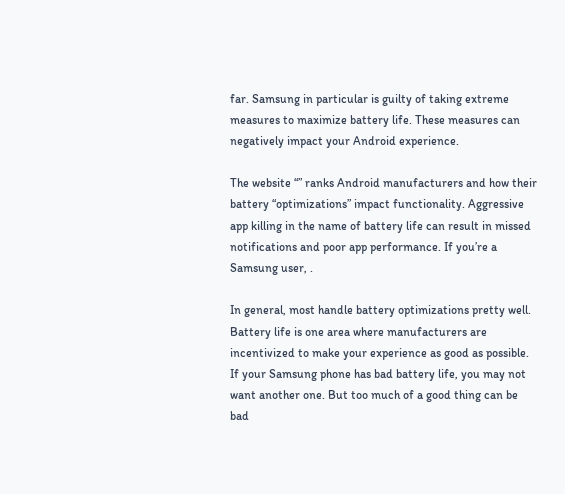far. Samsung in particular is guilty of taking extreme measures to maximize battery life. These measures can negatively impact your Android experience.

The website “” ranks Android manufacturers and how their battery “optimizations” impact functionality. Aggressive app killing in the name of battery life can result in missed notifications and poor app performance. If you’re a Samsung user, .

In general, most handle battery optimizations pretty well. Battery life is one area where manufacturers are incentivized to make your experience as good as possible. If your Samsung phone has bad battery life, you may not want another one. But too much of a good thing can be bad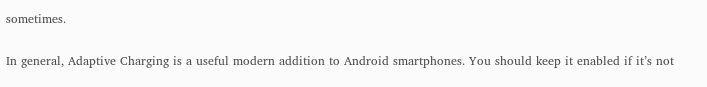sometimes.

In general, Adaptive Charging is a useful modern addition to Android smartphones. You should keep it enabled if it’s not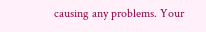causing any problems. Your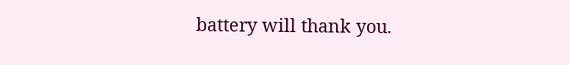battery will thank you.